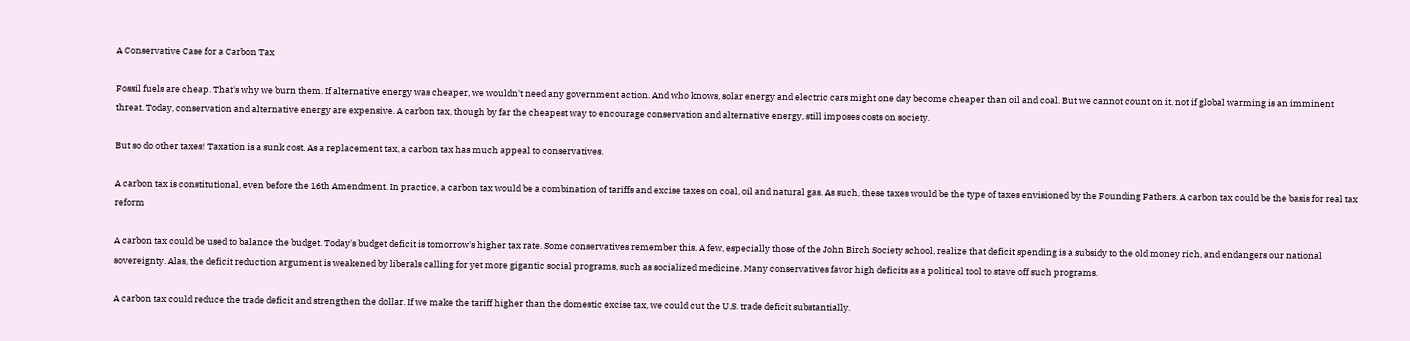A Conservative Case for a Carbon Tax

Fossil fuels are cheap. That's why we burn them. If alternative energy was cheaper, we wouldn't need any government action. And who knows, solar energy and electric cars might one day become cheaper than oil and coal. But we cannot count on it, not if global warming is an imminent threat. Today, conservation and alternative energy are expensive. A carbon tax, though by far the cheapest way to encourage conservation and alternative energy, still imposes costs on society.

But so do other taxes! Taxation is a sunk cost. As a replacement tax, a carbon tax has much appeal to conservatives.

A carbon tax is constitutional, even before the 16th Amendment. In practice, a carbon tax would be a combination of tariffs and excise taxes on coal, oil and natural gas. As such, these taxes would be the type of taxes envisioned by the Founding Fathers. A carbon tax could be the basis for real tax reform

A carbon tax could be used to balance the budget. Today's budget deficit is tomorrow's higher tax rate. Some conservatives remember this. A few, especially those of the John Birch Society school, realize that deficit spending is a subsidy to the old money rich, and endangers our national sovereignty. Alas, the deficit reduction argument is weakened by liberals calling for yet more gigantic social programs, such as socialized medicine. Many conservatives favor high deficits as a political tool to stave off such programs.

A carbon tax could reduce the trade deficit and strengthen the dollar. If we make the tariff higher than the domestic excise tax, we could cut the U.S. trade deficit substantially.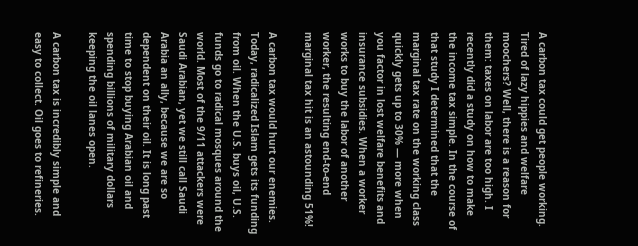A carbon tax could get people working. Tired of lazy hippies and welfare moochers? Well, there is a reason for them: taxes on labor are too high. I recently did a study on how to make the income tax simple. In the course of that study I determined that the marginal tax rate on the working class quickly gets up to 30% — more when you factor in lost welfare benefits and insurance subsidies. When a worker works to buy the labor of another worker, the resulting end-to-end marginal tax hit is an astounding 51%!

A carbon tax would hurt our enemies. Today, radicalized Islam gets its funding from oil. When the U.S. buys oil, U.S. funds go to radical mosques around the world. Most of the 9/11 attackers were Saudi Arabian, yet we still call Saudi Arabia an ally, because we are so dependent on their oil. It is long past time to stop buying Arabian oil and spending billions of military dollars keeping the oil lanes open.

A carbon tax is incredibly simple and easy to collect. Oil goes to refineries.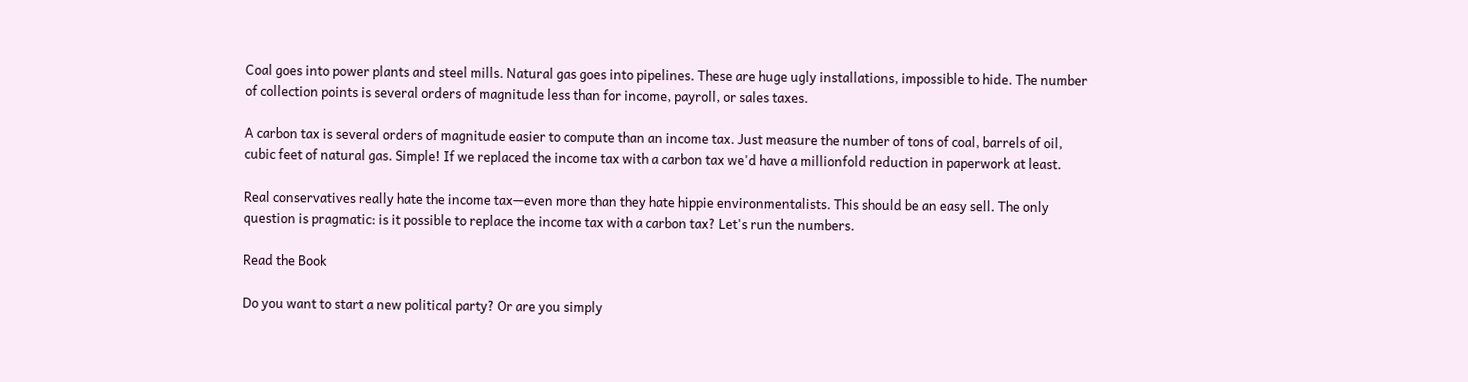Coal goes into power plants and steel mills. Natural gas goes into pipelines. These are huge ugly installations, impossible to hide. The number of collection points is several orders of magnitude less than for income, payroll, or sales taxes.

A carbon tax is several orders of magnitude easier to compute than an income tax. Just measure the number of tons of coal, barrels of oil, cubic feet of natural gas. Simple! If we replaced the income tax with a carbon tax we'd have a millionfold reduction in paperwork at least.

Real conservatives really hate the income tax—even more than they hate hippie environmentalists. This should be an easy sell. The only question is pragmatic: is it possible to replace the income tax with a carbon tax? Let's run the numbers.

Read the Book

Do you want to start a new political party? Or are you simply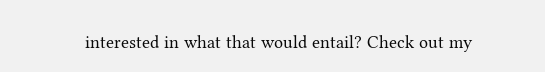interested in what that would entail? Check out my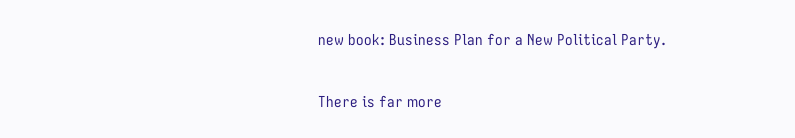new book: Business Plan for a New Political Party.

There is far more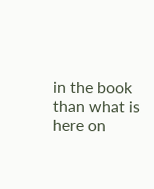in the book than what is here on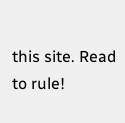this site. Read to rule!